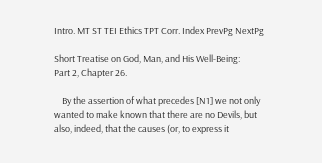Intro. MT ST TEI Ethics TPT Corr. Index PrevPg NextPg

Short Treatise on God, Man, and His Well-Being:
Part 2, Chapter 26.

    By the assertion of what precedes [N1] we not only wanted to make known that there are no Devils, but also, indeed, that the causes (or, to express it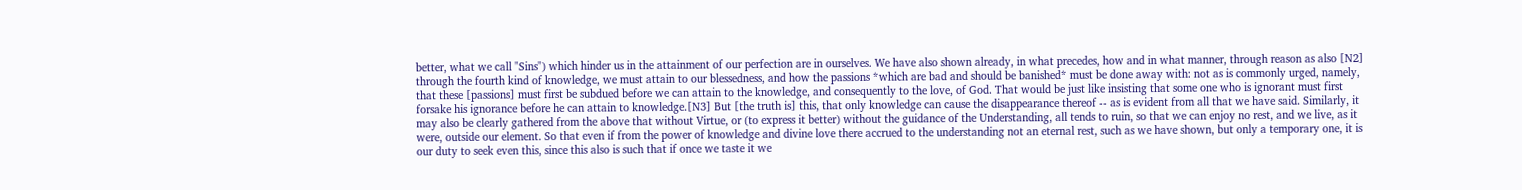better, what we call "Sins") which hinder us in the attainment of our perfection are in ourselves. We have also shown already, in what precedes, how and in what manner, through reason as also [N2] through the fourth kind of knowledge, we must attain to our blessedness, and how the passions *which are bad and should be banished* must be done away with: not as is commonly urged, namely, that these [passions] must first be subdued before we can attain to the knowledge, and consequently to the love, of God. That would be just like insisting that some one who is ignorant must first forsake his ignorance before he can attain to knowledge.[N3] But [the truth is] this, that only knowledge can cause the disappearance thereof -- as is evident from all that we have said. Similarly, it may also be clearly gathered from the above that without Virtue, or (to express it better) without the guidance of the Understanding, all tends to ruin, so that we can enjoy no rest, and we live, as it were, outside our element. So that even if from the power of knowledge and divine love there accrued to the understanding not an eternal rest, such as we have shown, but only a temporary one, it is our duty to seek even this, since this also is such that if once we taste it we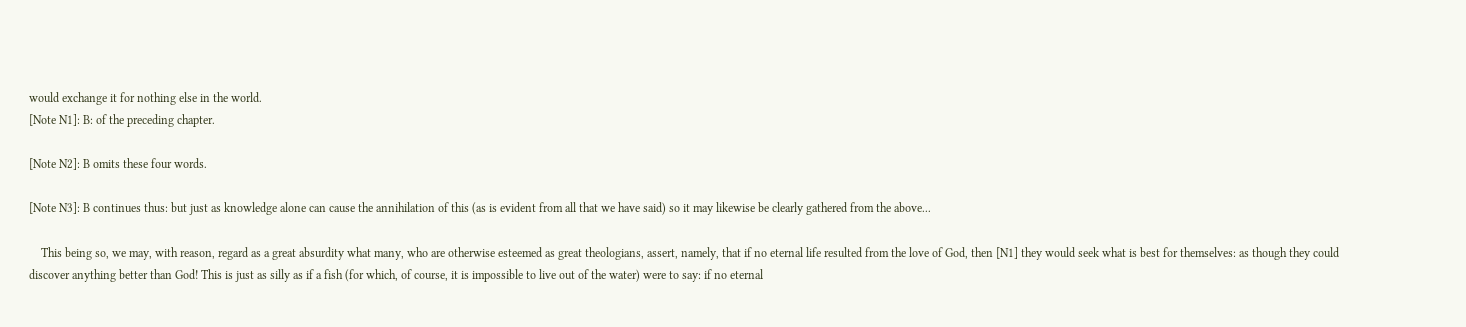would exchange it for nothing else in the world.
[Note N1]: B: of the preceding chapter.

[Note N2]: B omits these four words.

[Note N3]: B continues thus: but just as knowledge alone can cause the annihilation of this (as is evident from all that we have said) so it may likewise be clearly gathered from the above...

    This being so, we may, with reason, regard as a great absurdity what many, who are otherwise esteemed as great theologians, assert, namely, that if no eternal life resulted from the love of God, then [N1] they would seek what is best for themselves: as though they could discover anything better than God! This is just as silly as if a fish (for which, of course, it is impossible to live out of the water) were to say: if no eternal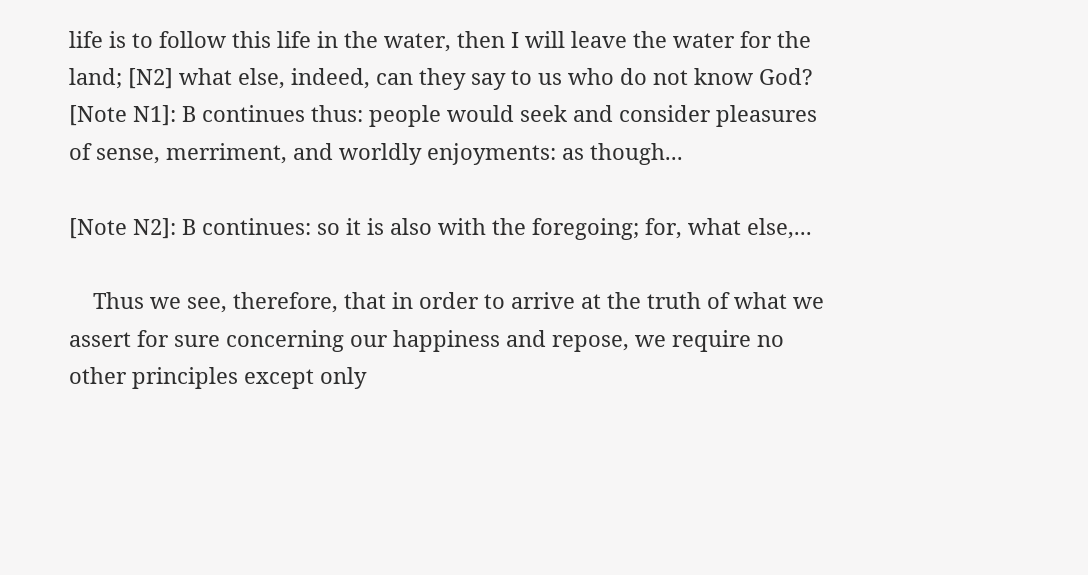life is to follow this life in the water, then I will leave the water for the land; [N2] what else, indeed, can they say to us who do not know God?
[Note N1]: B continues thus: people would seek and consider pleasures of sense, merriment, and worldly enjoyments: as though...

[Note N2]: B continues: so it is also with the foregoing; for, what else,...

    Thus we see, therefore, that in order to arrive at the truth of what we assert for sure concerning our happiness and repose, we require no other principles except only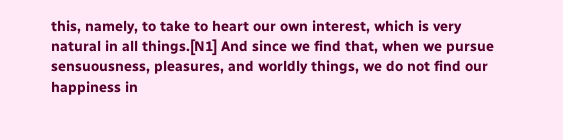this, namely, to take to heart our own interest, which is very natural in all things.[N1] And since we find that, when we pursue sensuousness, pleasures, and worldly things, we do not find our happiness in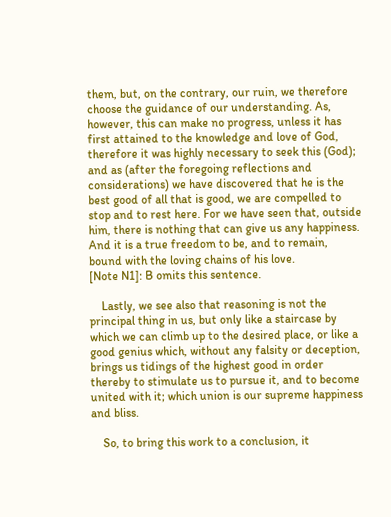them, but, on the contrary, our ruin, we therefore choose the guidance of our understanding. As, however, this can make no progress, unless it has first attained to the knowledge and love of God, therefore it was highly necessary to seek this (God); and as (after the foregoing reflections and considerations) we have discovered that he is the best good of all that is good, we are compelled to stop and to rest here. For we have seen that, outside him, there is nothing that can give us any happiness. And it is a true freedom to be, and to remain, bound with the loving chains of his love.
[Note N1]: B omits this sentence.

    Lastly, we see also that reasoning is not the principal thing in us, but only like a staircase by which we can climb up to the desired place, or like a good genius which, without any falsity or deception, brings us tidings of the highest good in order thereby to stimulate us to pursue it, and to become united with it; which union is our supreme happiness and bliss.

    So, to bring this work to a conclusion, it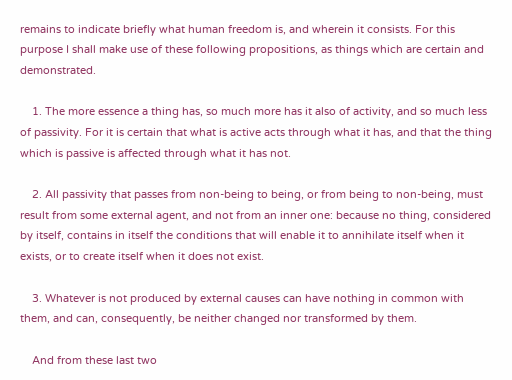remains to indicate briefly what human freedom is, and wherein it consists. For this purpose I shall make use of these following propositions, as things which are certain and demonstrated.

    1. The more essence a thing has, so much more has it also of activity, and so much less of passivity. For it is certain that what is active acts through what it has, and that the thing which is passive is affected through what it has not.

    2. All passivity that passes from non-being to being, or from being to non-being, must result from some external agent, and not from an inner one: because no thing, considered by itself, contains in itself the conditions that will enable it to annihilate itself when it exists, or to create itself when it does not exist.

    3. Whatever is not produced by external causes can have nothing in common with them, and can, consequently, be neither changed nor transformed by them.

    And from these last two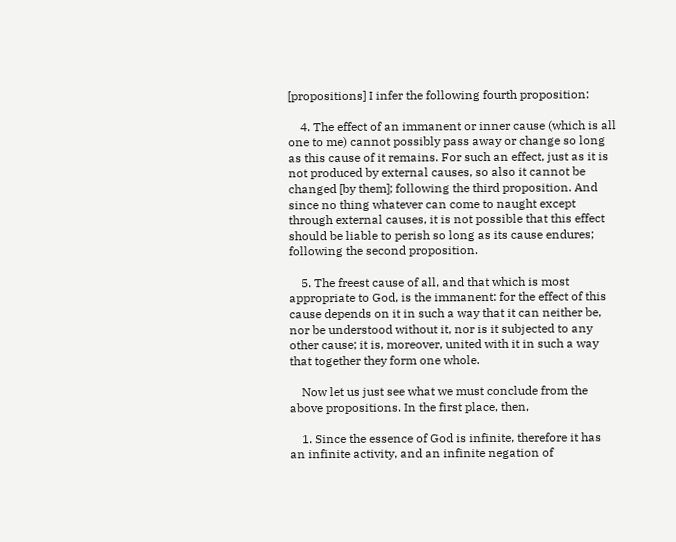[propositions] I infer the following fourth proposition:

    4. The effect of an immanent or inner cause (which is all one to me) cannot possibly pass away or change so long as this cause of it remains. For such an effect, just as it is not produced by external causes, so also it cannot be changed [by them]; following the third proposition. And since no thing whatever can come to naught except through external causes, it is not possible that this effect should be liable to perish so long as its cause endures; following the second proposition.

    5. The freest cause of all, and that which is most appropriate to God, is the immanent: for the effect of this cause depends on it in such a way that it can neither be, nor be understood without it, nor is it subjected to any other cause; it is, moreover, united with it in such a way that together they form one whole.

    Now let us just see what we must conclude from the above propositions. In the first place, then,

    1. Since the essence of God is infinite, therefore it has an infinite activity, and an infinite negation of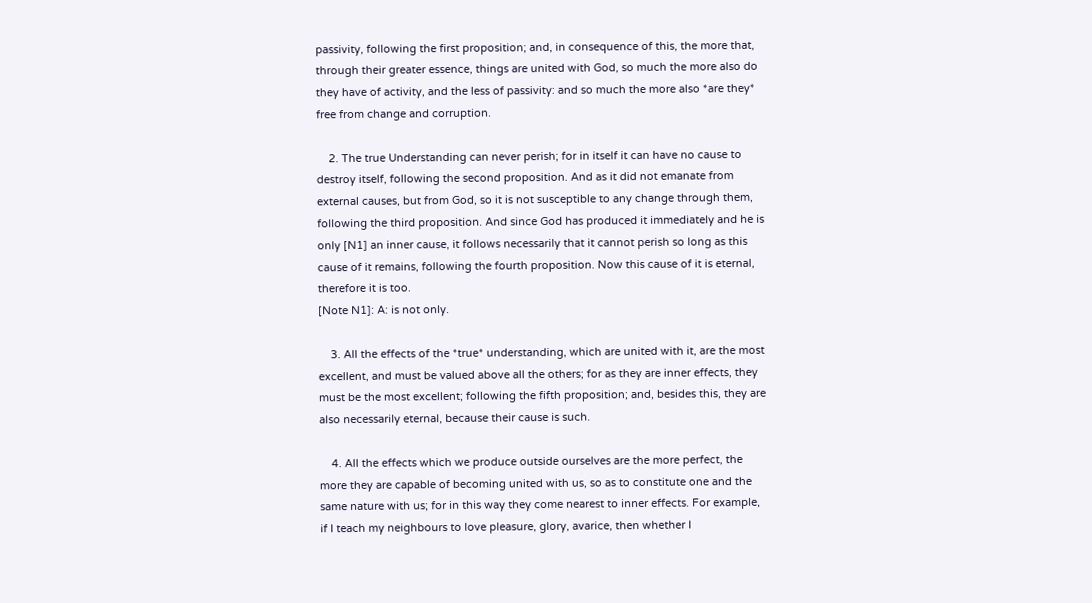passivity, following the first proposition; and, in consequence of this, the more that, through their greater essence, things are united with God, so much the more also do they have of activity, and the less of passivity: and so much the more also *are they* free from change and corruption.

    2. The true Understanding can never perish; for in itself it can have no cause to destroy itself, following the second proposition. And as it did not emanate from external causes, but from God, so it is not susceptible to any change through them, following the third proposition. And since God has produced it immediately and he is only [N1] an inner cause, it follows necessarily that it cannot perish so long as this cause of it remains, following the fourth proposition. Now this cause of it is eternal, therefore it is too.
[Note N1]: A: is not only.

    3. All the effects of the *true* understanding, which are united with it, are the most excellent, and must be valued above all the others; for as they are inner effects, they must be the most excellent; following the fifth proposition; and, besides this, they are also necessarily eternal, because their cause is such.

    4. All the effects which we produce outside ourselves are the more perfect, the more they are capable of becoming united with us, so as to constitute one and the same nature with us; for in this way they come nearest to inner effects. For example, if I teach my neighbours to love pleasure, glory, avarice, then whether I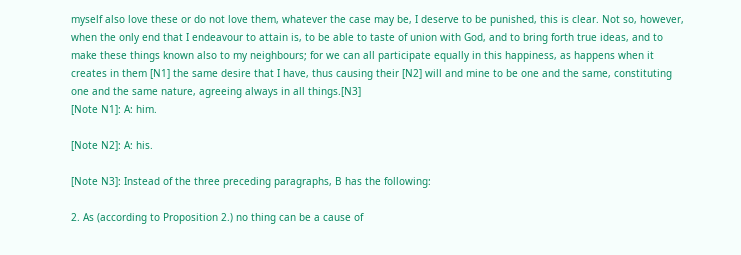myself also love these or do not love them, whatever the case may be, I deserve to be punished, this is clear. Not so, however, when the only end that I endeavour to attain is, to be able to taste of union with God, and to bring forth true ideas, and to make these things known also to my neighbours; for we can all participate equally in this happiness, as happens when it creates in them [N1] the same desire that I have, thus causing their [N2] will and mine to be one and the same, constituting one and the same nature, agreeing always in all things.[N3]
[Note N1]: A: him.

[Note N2]: A: his.

[Note N3]: Instead of the three preceding paragraphs, B has the following:

2. As (according to Proposition 2.) no thing can be a cause of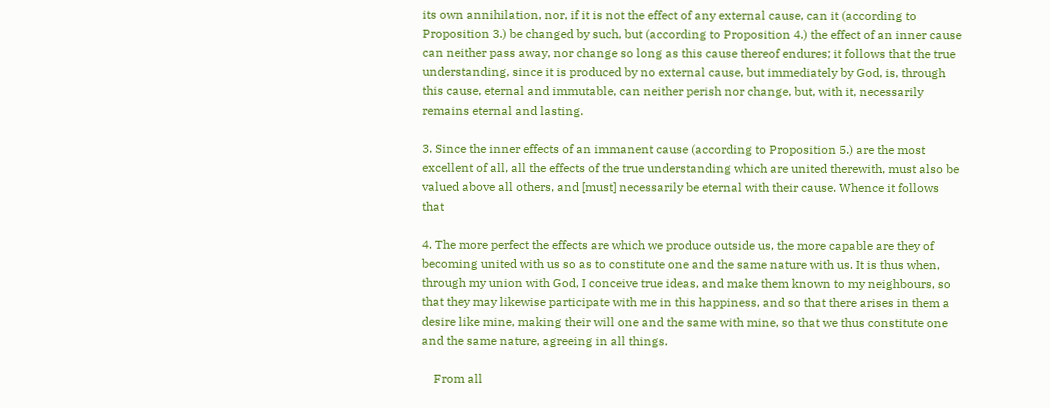its own annihilation, nor, if it is not the effect of any external cause, can it (according to Proposition 3.) be changed by such, but (according to Proposition 4.) the effect of an inner cause can neither pass away, nor change so long as this cause thereof endures; it follows that the true understanding, since it is produced by no external cause, but immediately by God, is, through this cause, eternal and immutable, can neither perish nor change, but, with it, necessarily remains eternal and lasting.

3. Since the inner effects of an immanent cause (according to Proposition 5.) are the most excellent of all, all the effects of the true understanding which are united therewith, must also be valued above all others, and [must] necessarily be eternal with their cause. Whence it follows that

4. The more perfect the effects are which we produce outside us, the more capable are they of becoming united with us so as to constitute one and the same nature with us. It is thus when, through my union with God, I conceive true ideas, and make them known to my neighbours, so that they may likewise participate with me in this happiness, and so that there arises in them a desire like mine, making their will one and the same with mine, so that we thus constitute one and the same nature, agreeing in all things.

    From all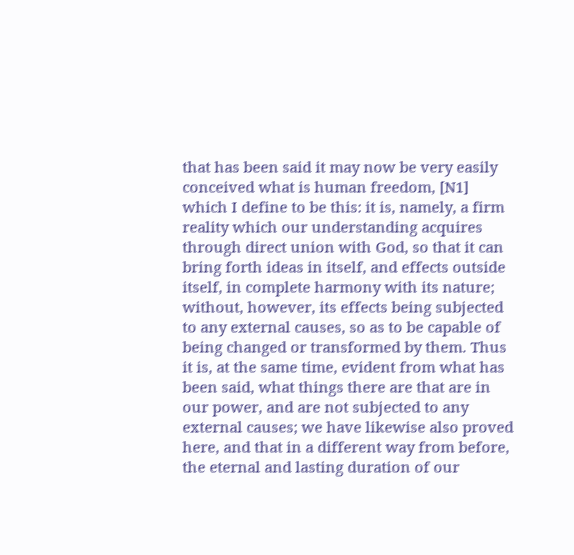that has been said it may now be very easily conceived what is human freedom, [N1] which I define to be this: it is, namely, a firm reality which our understanding acquires through direct union with God, so that it can bring forth ideas in itself, and effects outside itself, in complete harmony with its nature; without, however, its effects being subjected to any external causes, so as to be capable of being changed or transformed by them. Thus it is, at the same time, evident from what has been said, what things there are that are in our power, and are not subjected to any external causes; we have likewise also proved here, and that in a different way from before, the eternal and lasting duration of our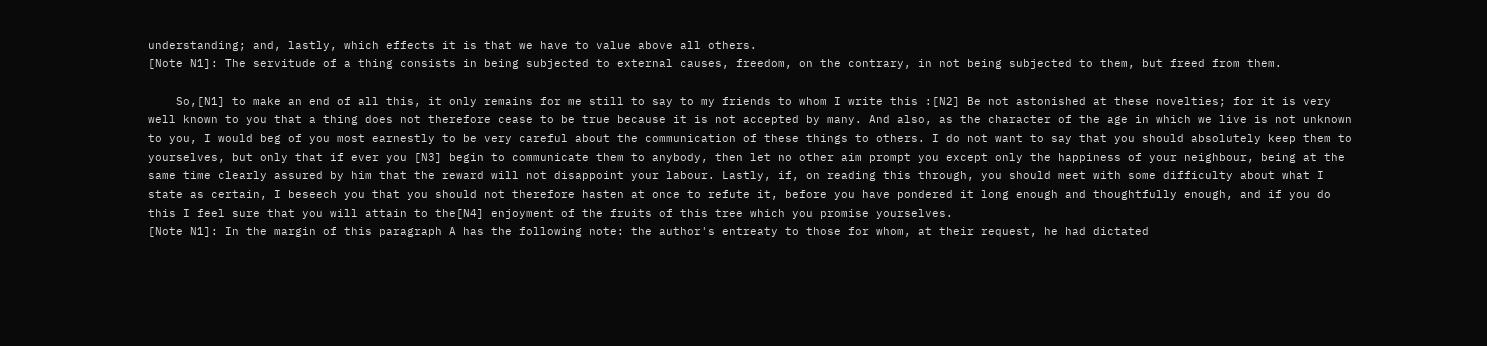understanding; and, lastly, which effects it is that we have to value above all others.
[Note N1]: The servitude of a thing consists in being subjected to external causes, freedom, on the contrary, in not being subjected to them, but freed from them.

    So,[N1] to make an end of all this, it only remains for me still to say to my friends to whom I write this :[N2] Be not astonished at these novelties; for it is very well known to you that a thing does not therefore cease to be true because it is not accepted by many. And also, as the character of the age in which we live is not unknown to you, I would beg of you most earnestly to be very careful about the communication of these things to others. I do not want to say that you should absolutely keep them to yourselves, but only that if ever you [N3] begin to communicate them to anybody, then let no other aim prompt you except only the happiness of your neighbour, being at the same time clearly assured by him that the reward will not disappoint your labour. Lastly, if, on reading this through, you should meet with some difficulty about what I state as certain, I beseech you that you should not therefore hasten at once to refute it, before you have pondered it long enough and thoughtfully enough, and if you do this I feel sure that you will attain to the[N4] enjoyment of the fruits of this tree which you promise yourselves.
[Note N1]: In the margin of this paragraph A has the following note: the author's entreaty to those for whom, at their request, he had dictated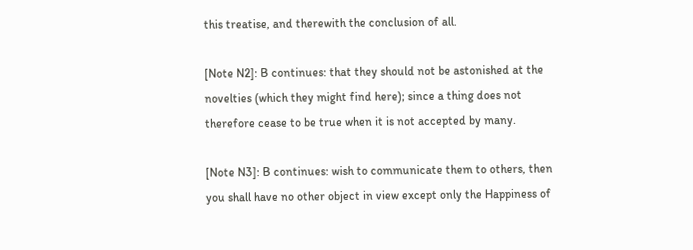this treatise, and therewith the conclusion of all.

[Note N2]: B continues: that they should not be astonished at the novelties (which they might find here); since a thing does not therefore cease to be true when it is not accepted by many.

[Note N3]: B continues: wish to communicate them to others, then you shall have no other object in view except only the Happiness of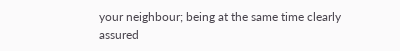your neighbour; being at the same time clearly assured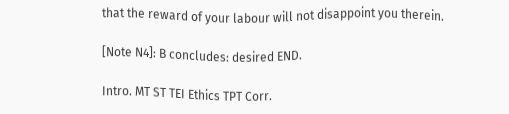that the reward of your labour will not disappoint you therein.

[Note N4]: B concludes: desired END.

Intro. MT ST TEI Ethics TPT Corr.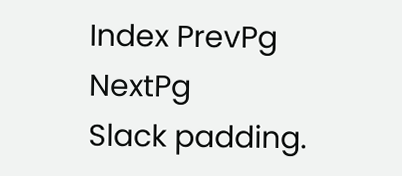Index PrevPg NextPg
Slack padding.